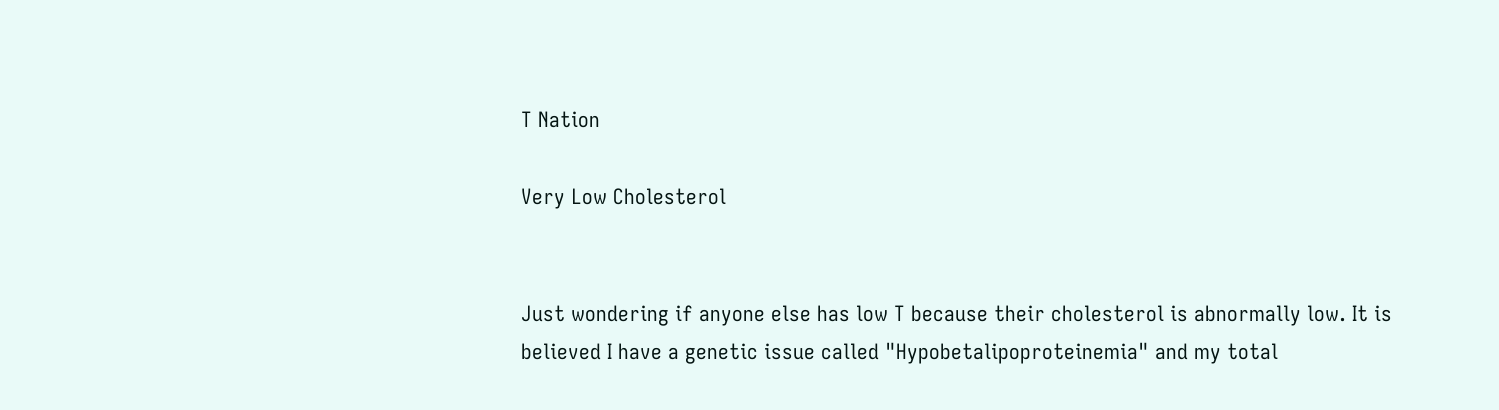T Nation

Very Low Cholesterol


Just wondering if anyone else has low T because their cholesterol is abnormally low. It is believed I have a genetic issue called "Hypobetalipoproteinemia" and my total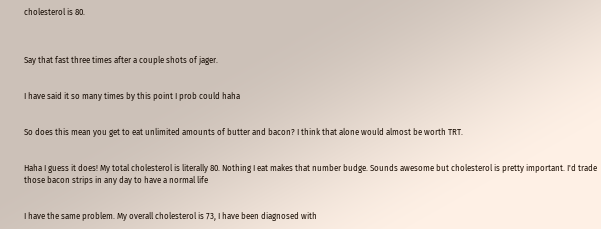cholesterol is 80.



Say that fast three times after a couple shots of jager.


I have said it so many times by this point I prob could haha


So does this mean you get to eat unlimited amounts of butter and bacon? I think that alone would almost be worth TRT.


Haha I guess it does! My total cholesterol is literally 80. Nothing I eat makes that number budge. Sounds awesome but cholesterol is pretty important. I'd trade those bacon strips in any day to have a normal life


I have the same problem. My overall cholesterol is 73, I have been diagnosed with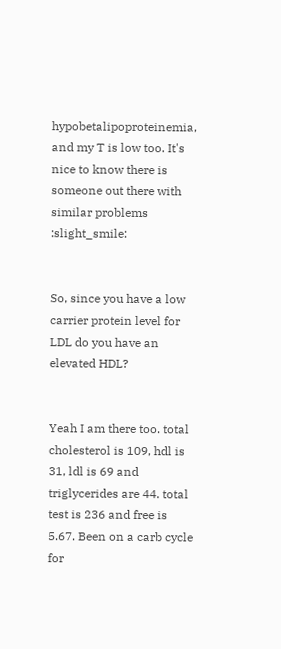hypobetalipoproteinemia, and my T is low too. It's nice to know there is someone out there with similar problems :slight_smile:


So, since you have a low carrier protein level for LDL do you have an elevated HDL?


Yeah I am there too. total cholesterol is 109, hdl is 31, ldl is 69 and triglycerides are 44. total test is 236 and free is 5.67. Been on a carb cycle for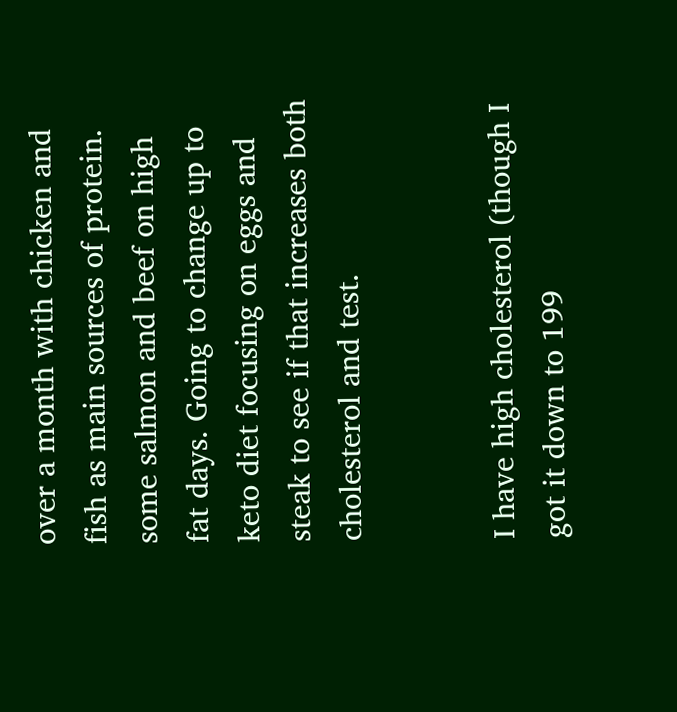over a month with chicken and fish as main sources of protein. some salmon and beef on high fat days. Going to change up to keto diet focusing on eggs and steak to see if that increases both cholesterol and test.


I have high cholesterol (though I got it down to 199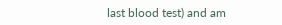last blood test) and am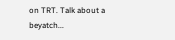on TRT. Talk about a beyatch...